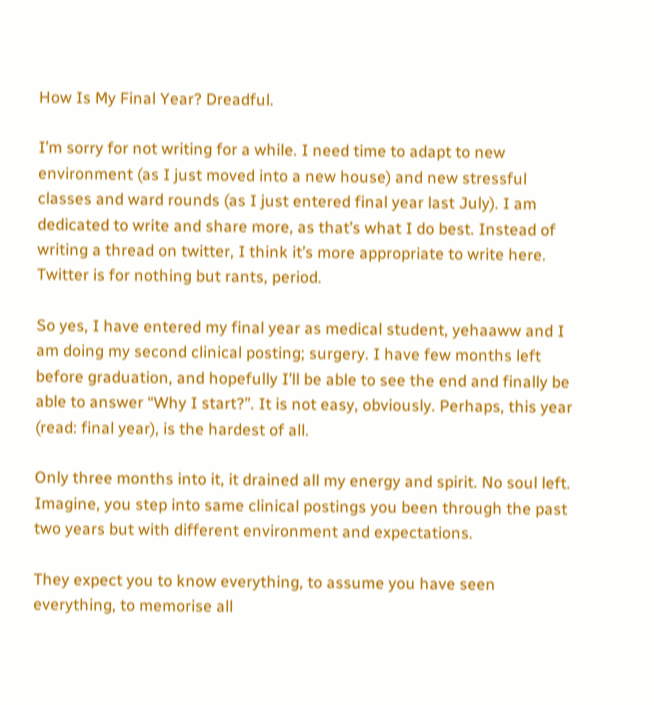How Is My Final Year? Dreadful.

I’m sorry for not writing for a while. I need time to adapt to new environment (as I just moved into a new house) and new stressful classes and ward rounds (as I just entered final year last July). I am dedicated to write and share more, as that’s what I do best. Instead of writing a thread on twitter, I think it’s more appropriate to write here. Twitter is for nothing but rants, period.

So yes, I have entered my final year as medical student, yehaaww and I am doing my second clinical posting; surgery. I have few months left before graduation, and hopefully I’ll be able to see the end and finally be able to answer “Why I start?”. It is not easy, obviously. Perhaps, this year (read: final year), is the hardest of all.

Only three months into it, it drained all my energy and spirit. No soul left. Imagine, you step into same clinical postings you been through the past two years but with different environment and expectations.

They expect you to know everything, to assume you have seen everything, to memorise all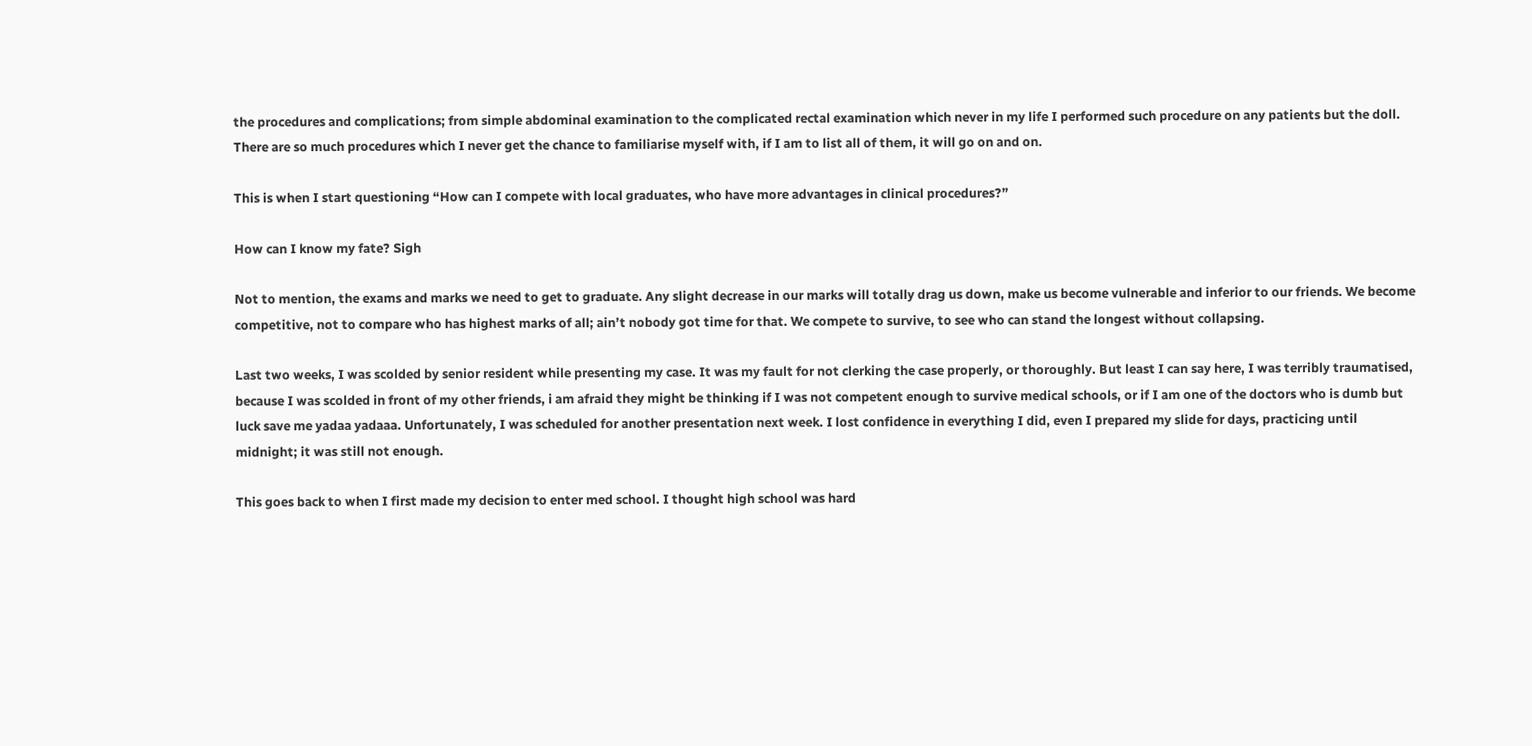the procedures and complications; from simple abdominal examination to the complicated rectal examination which never in my life I performed such procedure on any patients but the doll. There are so much procedures which I never get the chance to familiarise myself with, if I am to list all of them, it will go on and on.

This is when I start questioning “How can I compete with local graduates, who have more advantages in clinical procedures?”

How can I know my fate? Sigh

Not to mention, the exams and marks we need to get to graduate. Any slight decrease in our marks will totally drag us down, make us become vulnerable and inferior to our friends. We become competitive, not to compare who has highest marks of all; ain’t nobody got time for that. We compete to survive, to see who can stand the longest without collapsing.

Last two weeks, I was scolded by senior resident while presenting my case. It was my fault for not clerking the case properly, or thoroughly. But least I can say here, I was terribly traumatised, because I was scolded in front of my other friends, i am afraid they might be thinking if I was not competent enough to survive medical schools, or if I am one of the doctors who is dumb but luck save me yadaa yadaaa. Unfortunately, I was scheduled for another presentation next week. I lost confidence in everything I did, even I prepared my slide for days, practicing until midnight; it was still not enough.

This goes back to when I first made my decision to enter med school. I thought high school was hard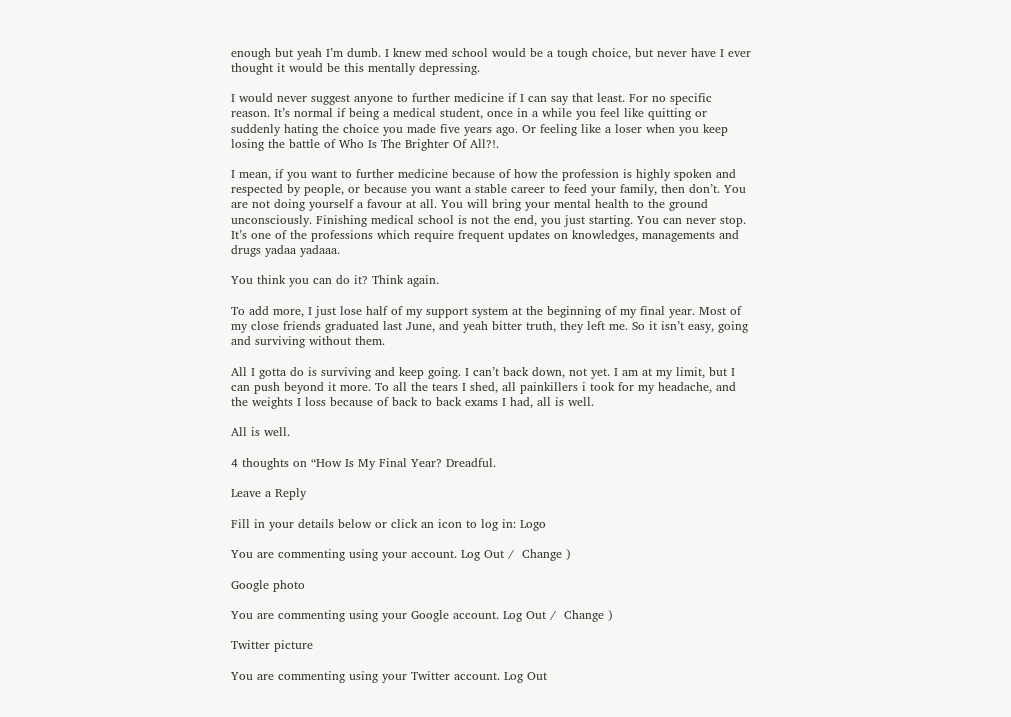enough but yeah I’m dumb. I knew med school would be a tough choice, but never have I ever thought it would be this mentally depressing.

I would never suggest anyone to further medicine if I can say that least. For no specific reason. It’s normal if being a medical student, once in a while you feel like quitting or suddenly hating the choice you made five years ago. Or feeling like a loser when you keep losing the battle of Who Is The Brighter Of All?!.

I mean, if you want to further medicine because of how the profession is highly spoken and respected by people, or because you want a stable career to feed your family, then don’t. You are not doing yourself a favour at all. You will bring your mental health to the ground unconsciously. Finishing medical school is not the end, you just starting. You can never stop. It’s one of the professions which require frequent updates on knowledges, managements and drugs yadaa yadaaa.

You think you can do it? Think again.

To add more, I just lose half of my support system at the beginning of my final year. Most of my close friends graduated last June, and yeah bitter truth, they left me. So it isn’t easy, going and surviving without them.

All I gotta do is surviving and keep going. I can’t back down, not yet. I am at my limit, but I can push beyond it more. To all the tears I shed, all painkillers i took for my headache, and the weights I loss because of back to back exams I had, all is well.

All is well.

4 thoughts on “How Is My Final Year? Dreadful.

Leave a Reply

Fill in your details below or click an icon to log in: Logo

You are commenting using your account. Log Out /  Change )

Google photo

You are commenting using your Google account. Log Out /  Change )

Twitter picture

You are commenting using your Twitter account. Log Out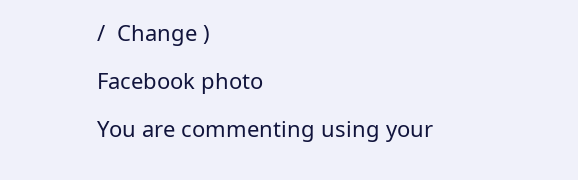/  Change )

Facebook photo

You are commenting using your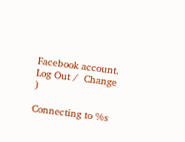Facebook account. Log Out /  Change )

Connecting to %s